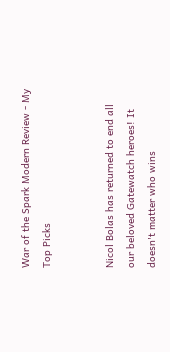War of the Spark Modern Review - My Top Picks


Nicol Bolas has returned to end all our beloved Gatewatch heroes! It doesn't matter who wins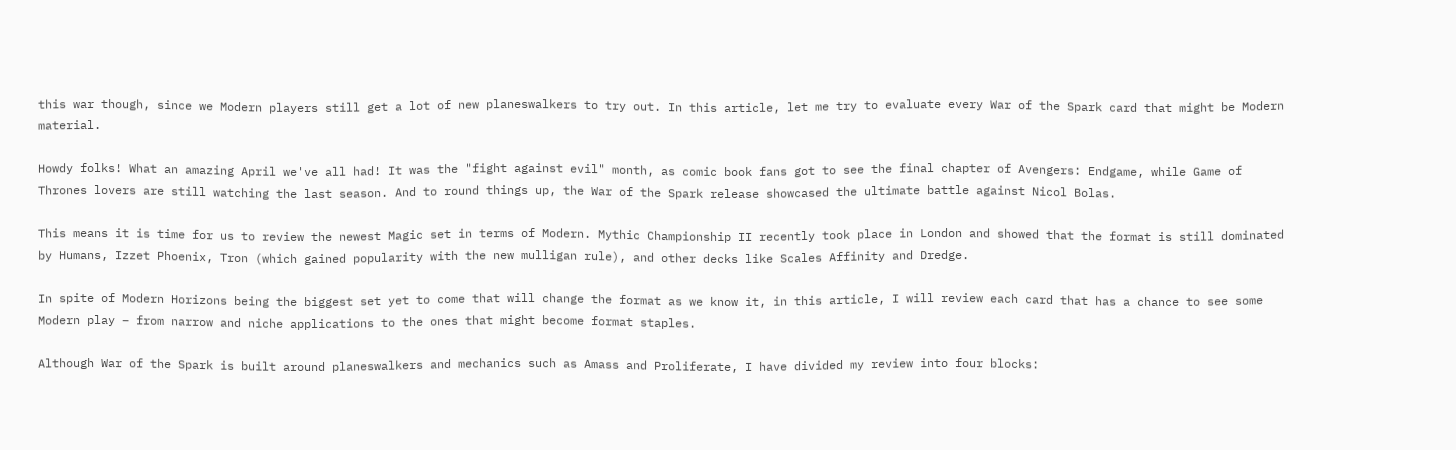this war though, since we Modern players still get a lot of new planeswalkers to try out. In this article, let me try to evaluate every War of the Spark card that might be Modern material.

Howdy folks! What an amazing April we've all had! It was the "fight against evil" month, as comic book fans got to see the final chapter of Avengers: Endgame, while Game of Thrones lovers are still watching the last season. And to round things up, the War of the Spark release showcased the ultimate battle against Nicol Bolas.

This means it is time for us to review the newest Magic set in terms of Modern. Mythic Championship II recently took place in London and showed that the format is still dominated by Humans, Izzet Phoenix, Tron (which gained popularity with the new mulligan rule), and other decks like Scales Affinity and Dredge.

In spite of Modern Horizons being the biggest set yet to come that will change the format as we know it, in this article, I will review each card that has a chance to see some Modern play – from narrow and niche applications to the ones that might become format staples.

Although War of the Spark is built around planeswalkers and mechanics such as Amass and Proliferate, I have divided my review into four blocks: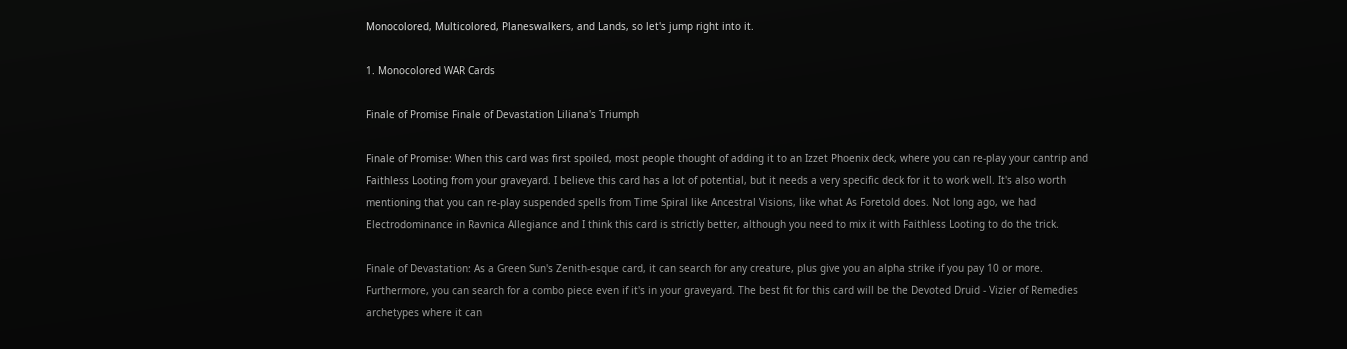Monocolored, Multicolored, Planeswalkers, and Lands, so let's jump right into it.

1. Monocolored WAR Cards

Finale of Promise Finale of Devastation Liliana's Triumph

Finale of Promise: When this card was first spoiled, most people thought of adding it to an Izzet Phoenix deck, where you can re-play your cantrip and Faithless Looting from your graveyard. I believe this card has a lot of potential, but it needs a very specific deck for it to work well. It's also worth mentioning that you can re-play suspended spells from Time Spiral like Ancestral Visions, like what As Foretold does. Not long ago, we had Electrodominance in Ravnica Allegiance and I think this card is strictly better, although you need to mix it with Faithless Looting to do the trick.

Finale of Devastation: As a Green Sun's Zenith-esque card, it can search for any creature, plus give you an alpha strike if you pay 10 or more. Furthermore, you can search for a combo piece even if it's in your graveyard. The best fit for this card will be the Devoted Druid - Vizier of Remedies archetypes where it can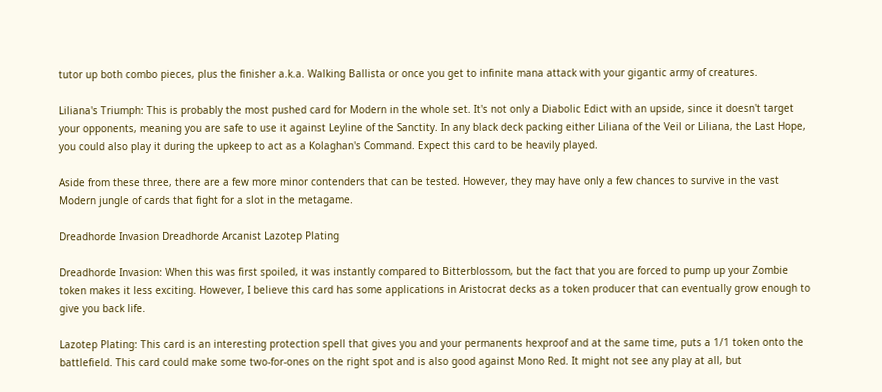tutor up both combo pieces, plus the finisher a.k.a. Walking Ballista or once you get to infinite mana attack with your gigantic army of creatures.

Liliana's Triumph: This is probably the most pushed card for Modern in the whole set. It's not only a Diabolic Edict with an upside, since it doesn't target your opponents, meaning you are safe to use it against Leyline of the Sanctity. In any black deck packing either Liliana of the Veil or Liliana, the Last Hope, you could also play it during the upkeep to act as a Kolaghan's Command. Expect this card to be heavily played.

Aside from these three, there are a few more minor contenders that can be tested. However, they may have only a few chances to survive in the vast Modern jungle of cards that fight for a slot in the metagame.

Dreadhorde Invasion Dreadhorde Arcanist Lazotep Plating

Dreadhorde Invasion: When this was first spoiled, it was instantly compared to Bitterblossom, but the fact that you are forced to pump up your Zombie token makes it less exciting. However, I believe this card has some applications in Aristocrat decks as a token producer that can eventually grow enough to give you back life.

Lazotep Plating: This card is an interesting protection spell that gives you and your permanents hexproof and at the same time, puts a 1/1 token onto the battlefield. This card could make some two-for-ones on the right spot and is also good against Mono Red. It might not see any play at all, but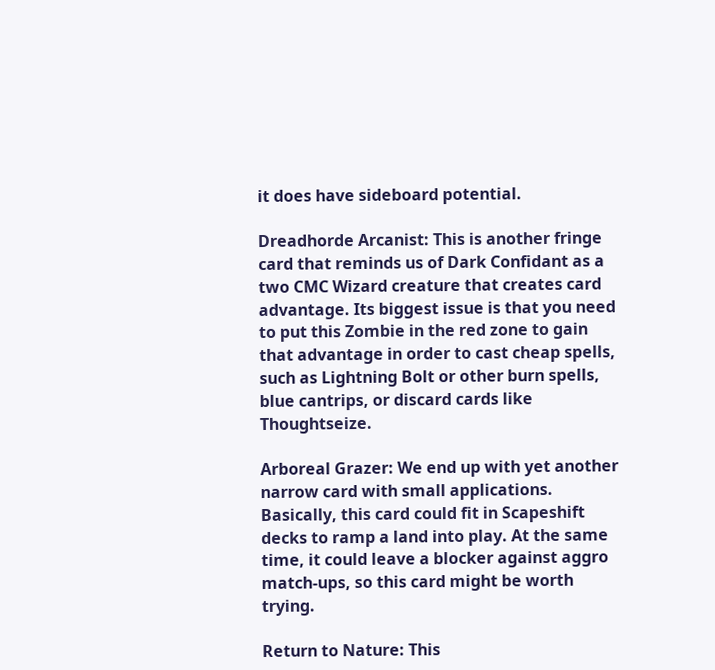it does have sideboard potential.

Dreadhorde Arcanist: This is another fringe card that reminds us of Dark Confidant as a two CMC Wizard creature that creates card advantage. Its biggest issue is that you need to put this Zombie in the red zone to gain that advantage in order to cast cheap spells, such as Lightning Bolt or other burn spells, blue cantrips, or discard cards like Thoughtseize.

Arboreal Grazer: We end up with yet another narrow card with small applications. Basically, this card could fit in Scapeshift decks to ramp a land into play. At the same time, it could leave a blocker against aggro match-ups, so this card might be worth trying.

Return to Nature: This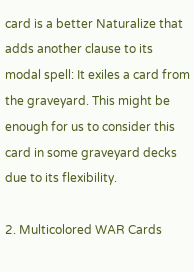card is a better Naturalize that adds another clause to its modal spell: It exiles a card from the graveyard. This might be enough for us to consider this card in some graveyard decks due to its flexibility.

2. Multicolored WAR Cards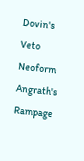Dovin's Veto Neoform Angrath's Rampage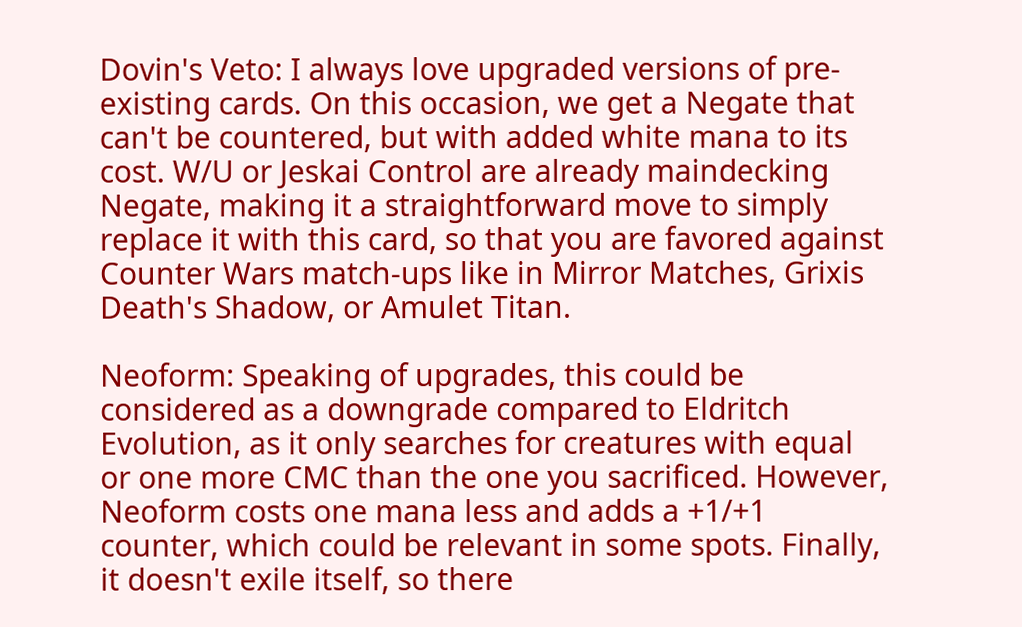Dovin's Veto: I always love upgraded versions of pre-existing cards. On this occasion, we get a Negate that can't be countered, but with added white mana to its cost. W/U or Jeskai Control are already maindecking Negate, making it a straightforward move to simply replace it with this card, so that you are favored against Counter Wars match-ups like in Mirror Matches, Grixis Death's Shadow, or Amulet Titan.

Neoform: Speaking of upgrades, this could be considered as a downgrade compared to Eldritch Evolution, as it only searches for creatures with equal or one more CMC than the one you sacrificed. However, Neoform costs one mana less and adds a +1/+1 counter, which could be relevant in some spots. Finally, it doesn't exile itself, so there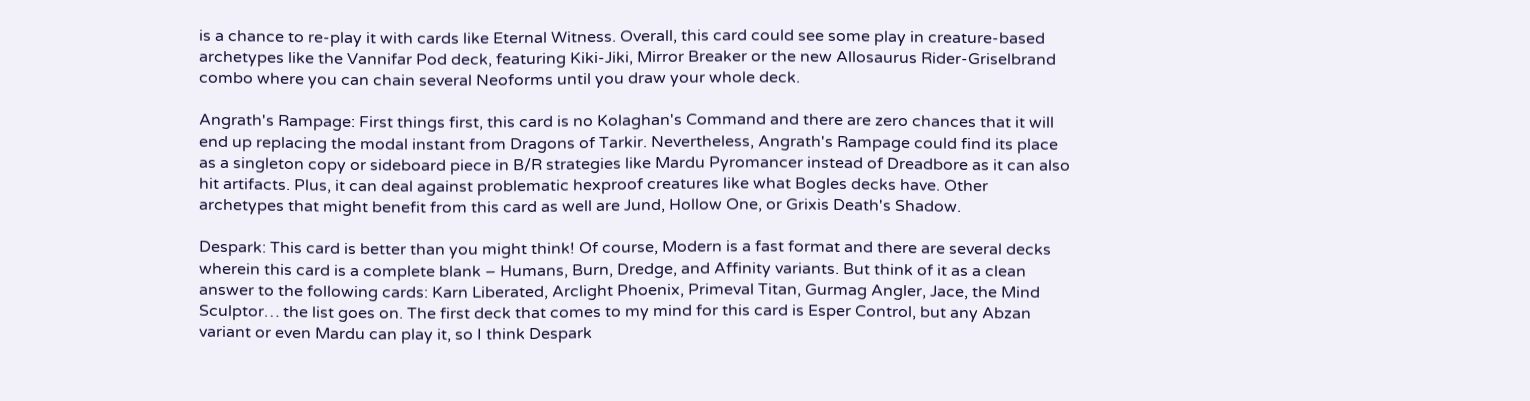is a chance to re-play it with cards like Eternal Witness. Overall, this card could see some play in creature-based archetypes like the Vannifar Pod deck, featuring Kiki-Jiki, Mirror Breaker or the new Allosaurus Rider-Griselbrand combo where you can chain several Neoforms until you draw your whole deck.

Angrath's Rampage: First things first, this card is no Kolaghan's Command and there are zero chances that it will end up replacing the modal instant from Dragons of Tarkir. Nevertheless, Angrath's Rampage could find its place as a singleton copy or sideboard piece in B/R strategies like Mardu Pyromancer instead of Dreadbore as it can also hit artifacts. Plus, it can deal against problematic hexproof creatures like what Bogles decks have. Other archetypes that might benefit from this card as well are Jund, Hollow One, or Grixis Death's Shadow.

Despark: This card is better than you might think! Of course, Modern is a fast format and there are several decks wherein this card is a complete blank – Humans, Burn, Dredge, and Affinity variants. But think of it as a clean answer to the following cards: Karn Liberated, Arclight Phoenix, Primeval Titan, Gurmag Angler, Jace, the Mind Sculptor… the list goes on. The first deck that comes to my mind for this card is Esper Control, but any Abzan variant or even Mardu can play it, so I think Despark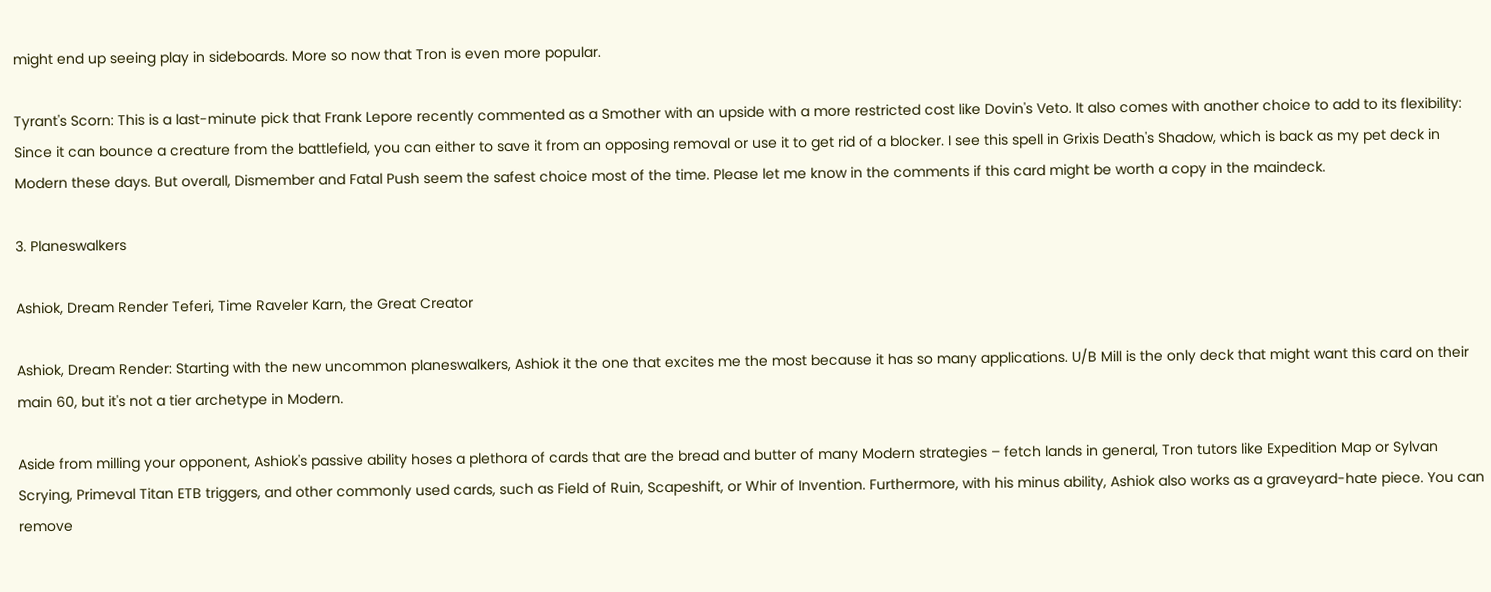might end up seeing play in sideboards. More so now that Tron is even more popular.

Tyrant's Scorn: This is a last-minute pick that Frank Lepore recently commented as a Smother with an upside with a more restricted cost like Dovin's Veto. It also comes with another choice to add to its flexibility: Since it can bounce a creature from the battlefield, you can either to save it from an opposing removal or use it to get rid of a blocker. I see this spell in Grixis Death's Shadow, which is back as my pet deck in Modern these days. But overall, Dismember and Fatal Push seem the safest choice most of the time. Please let me know in the comments if this card might be worth a copy in the maindeck.

3. Planeswalkers

Ashiok, Dream Render Teferi, Time Raveler Karn, the Great Creator

Ashiok, Dream Render: Starting with the new uncommon planeswalkers, Ashiok it the one that excites me the most because it has so many applications. U/B Mill is the only deck that might want this card on their main 60, but it's not a tier archetype in Modern.

Aside from milling your opponent, Ashiok's passive ability hoses a plethora of cards that are the bread and butter of many Modern strategies – fetch lands in general, Tron tutors like Expedition Map or Sylvan Scrying, Primeval Titan ETB triggers, and other commonly used cards, such as Field of Ruin, Scapeshift, or Whir of Invention. Furthermore, with his minus ability, Ashiok also works as a graveyard-hate piece. You can remove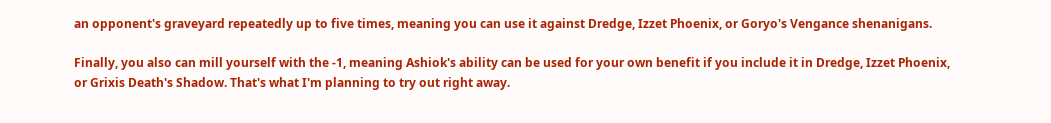an opponent's graveyard repeatedly up to five times, meaning you can use it against Dredge, Izzet Phoenix, or Goryo's Vengance shenanigans.

Finally, you also can mill yourself with the -1, meaning Ashiok's ability can be used for your own benefit if you include it in Dredge, Izzet Phoenix, or Grixis Death's Shadow. That's what I'm planning to try out right away.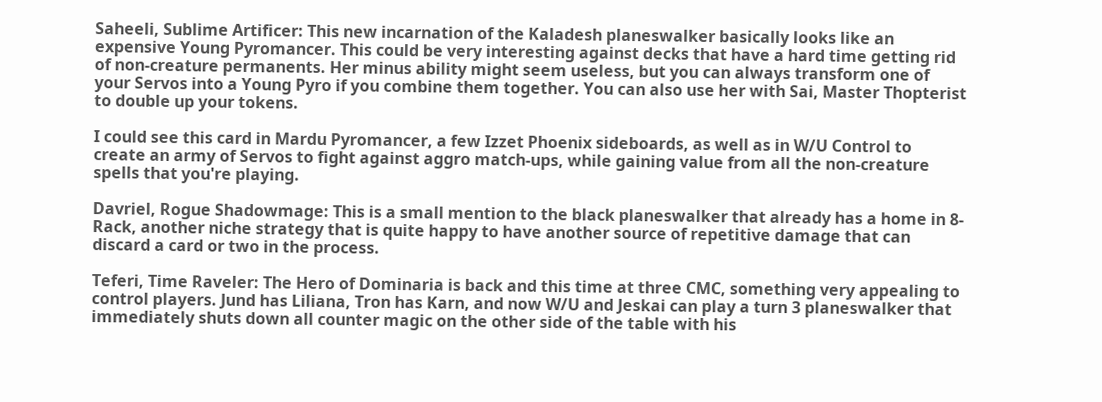Saheeli, Sublime Artificer: This new incarnation of the Kaladesh planeswalker basically looks like an expensive Young Pyromancer. This could be very interesting against decks that have a hard time getting rid of non-creature permanents. Her minus ability might seem useless, but you can always transform one of your Servos into a Young Pyro if you combine them together. You can also use her with Sai, Master Thopterist to double up your tokens.

I could see this card in Mardu Pyromancer, a few Izzet Phoenix sideboards, as well as in W/U Control to create an army of Servos to fight against aggro match-ups, while gaining value from all the non-creature spells that you're playing.

Davriel, Rogue Shadowmage: This is a small mention to the black planeswalker that already has a home in 8-Rack, another niche strategy that is quite happy to have another source of repetitive damage that can discard a card or two in the process.

Teferi, Time Raveler: The Hero of Dominaria is back and this time at three CMC, something very appealing to control players. Jund has Liliana, Tron has Karn, and now W/U and Jeskai can play a turn 3 planeswalker that immediately shuts down all counter magic on the other side of the table with his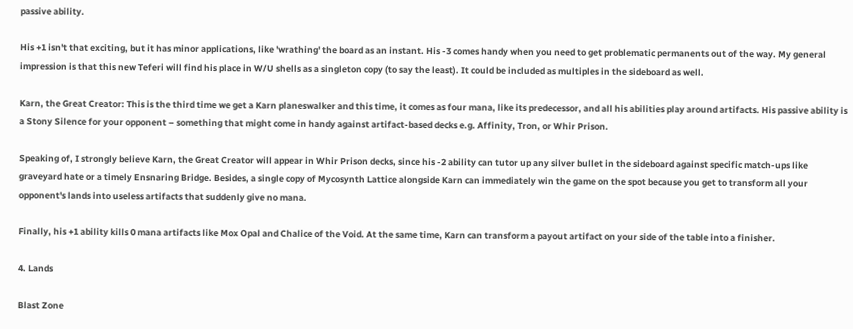passive ability.

His +1 isn't that exciting, but it has minor applications, like 'wrathing' the board as an instant. His -3 comes handy when you need to get problematic permanents out of the way. My general impression is that this new Teferi will find his place in W/U shells as a singleton copy (to say the least). It could be included as multiples in the sideboard as well.

Karn, the Great Creator: This is the third time we get a Karn planeswalker and this time, it comes as four mana, like its predecessor, and all his abilities play around artifacts. His passive ability is a Stony Silence for your opponent – something that might come in handy against artifact-based decks e.g. Affinity, Tron, or Whir Prison.

Speaking of, I strongly believe Karn, the Great Creator will appear in Whir Prison decks, since his -2 ability can tutor up any silver bullet in the sideboard against specific match-ups like graveyard hate or a timely Ensnaring Bridge. Besides, a single copy of Mycosynth Lattice alongside Karn can immediately win the game on the spot because you get to transform all your opponent's lands into useless artifacts that suddenly give no mana.

Finally, his +1 ability kills 0 mana artifacts like Mox Opal and Chalice of the Void. At the same time, Karn can transform a payout artifact on your side of the table into a finisher.

4. Lands

Blast Zone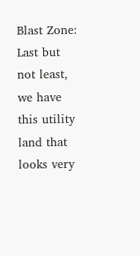Blast Zone: Last but not least, we have this utility land that looks very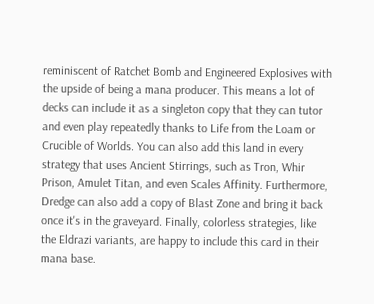reminiscent of Ratchet Bomb and Engineered Explosives with the upside of being a mana producer. This means a lot of decks can include it as a singleton copy that they can tutor and even play repeatedly thanks to Life from the Loam or Crucible of Worlds. You can also add this land in every strategy that uses Ancient Stirrings, such as Tron, Whir Prison, Amulet Titan, and even Scales Affinity. Furthermore, Dredge can also add a copy of Blast Zone and bring it back once it's in the graveyard. Finally, colorless strategies, like the Eldrazi variants, are happy to include this card in their mana base.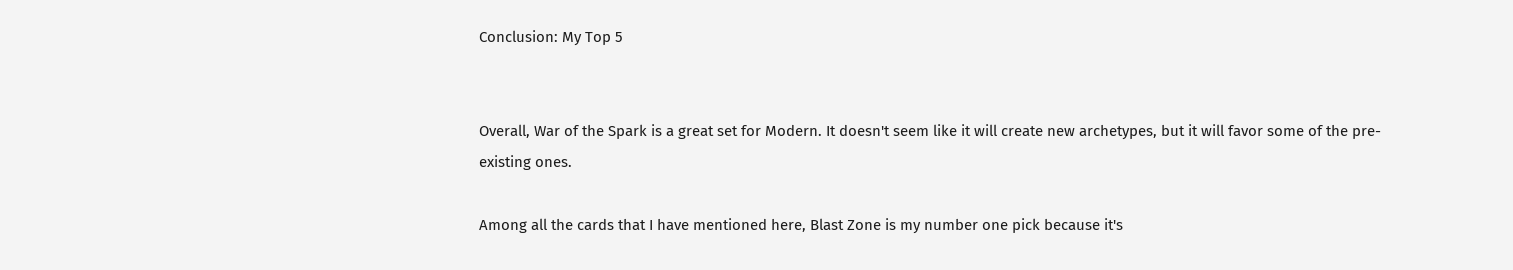Conclusion: My Top 5


Overall, War of the Spark is a great set for Modern. It doesn't seem like it will create new archetypes, but it will favor some of the pre-existing ones.

Among all the cards that I have mentioned here, Blast Zone is my number one pick because it's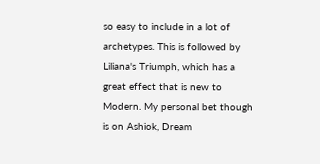so easy to include in a lot of archetypes. This is followed by Liliana's Triumph, which has a great effect that is new to Modern. My personal bet though is on Ashiok, Dream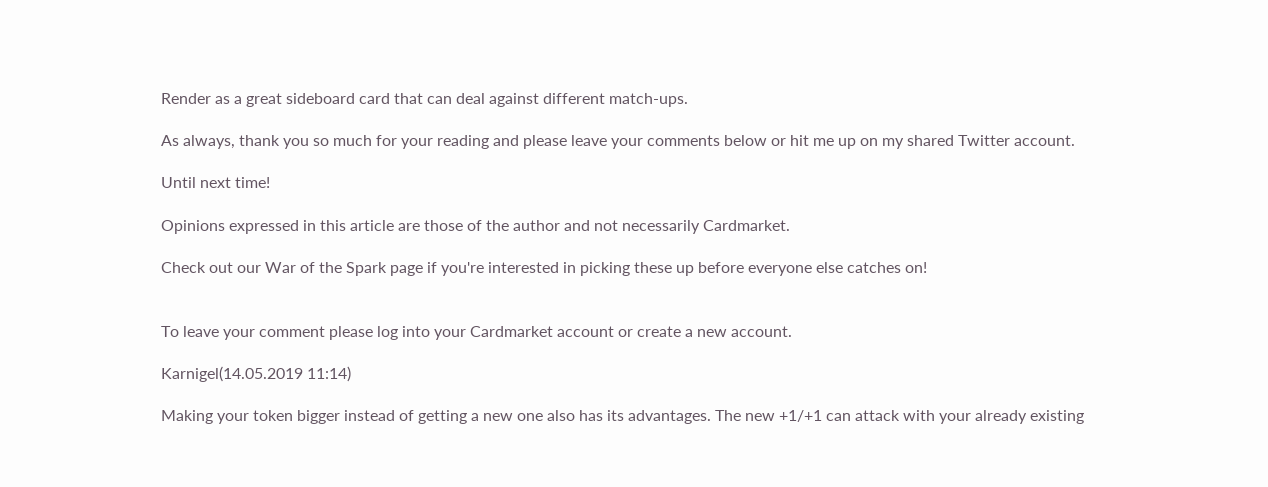Render as a great sideboard card that can deal against different match-ups.

As always, thank you so much for your reading and please leave your comments below or hit me up on my shared Twitter account.

Until next time!

Opinions expressed in this article are those of the author and not necessarily Cardmarket.

Check out our War of the Spark page if you're interested in picking these up before everyone else catches on!


To leave your comment please log into your Cardmarket account or create a new account.

Karnigel(14.05.2019 11:14)

Making your token bigger instead of getting a new one also has its advantages. The new +1/+1 can attack with your already existing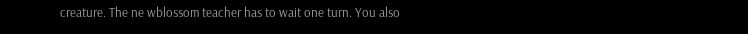creature. The ne wblossom teacher has to wait one turn. You also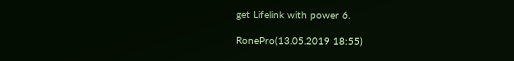get Lifelink with power 6.

RonePro(13.05.2019 18:55)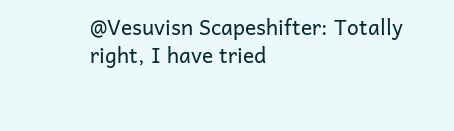@Vesuvisn Scapeshifter: Totally right, I have tried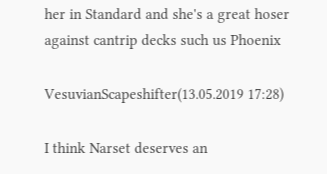her in Standard and she's a great hoser against cantrip decks such us Phoenix

VesuvianScapeshifter(13.05.2019 17:28)

I think Narset deserves an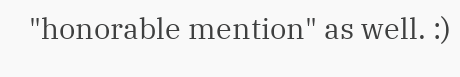"honorable mention" as well. :)